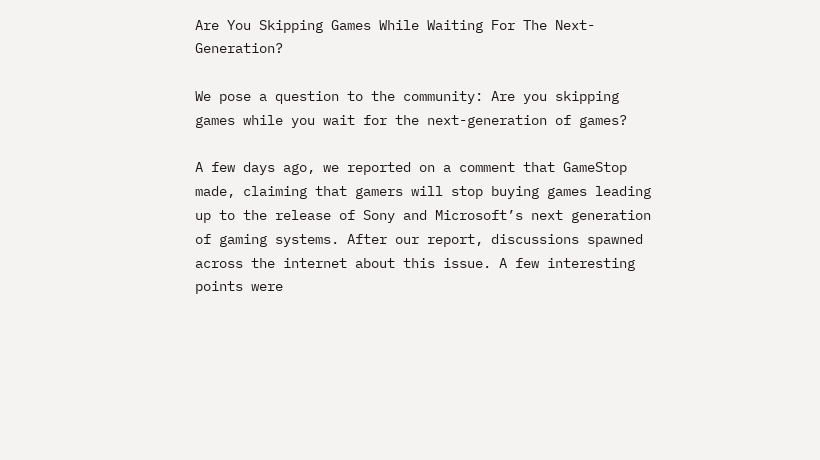Are You Skipping Games While Waiting For The Next-Generation?

We pose a question to the community: Are you skipping games while you wait for the next-generation of games?

A few days ago, we reported on a comment that GameStop made, claiming that gamers will stop buying games leading up to the release of Sony and Microsoft’s next generation of gaming systems. After our report, discussions spawned across the internet about this issue. A few interesting points were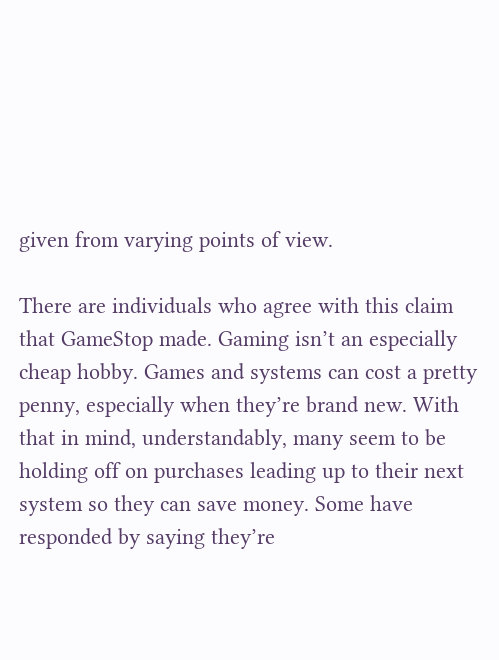given from varying points of view.

There are individuals who agree with this claim that GameStop made. Gaming isn’t an especially cheap hobby. Games and systems can cost a pretty penny, especially when they’re brand new. With that in mind, understandably, many seem to be holding off on purchases leading up to their next system so they can save money. Some have responded by saying they’re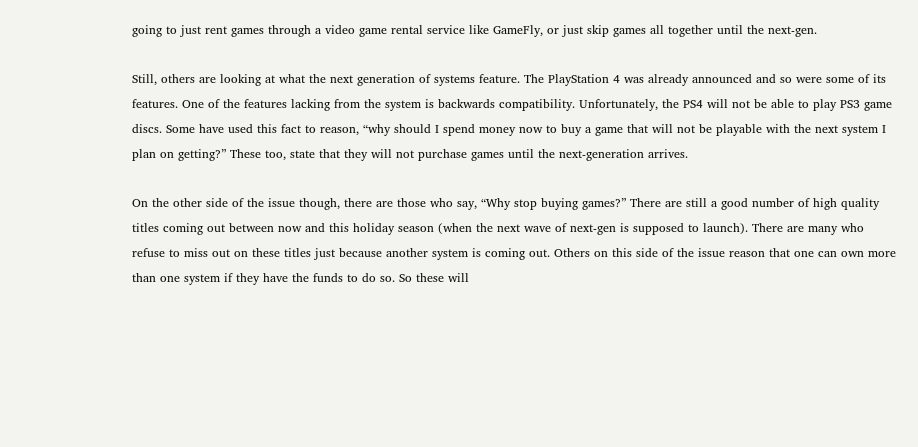going to just rent games through a video game rental service like GameFly, or just skip games all together until the next-gen.

Still, others are looking at what the next generation of systems feature. The PlayStation 4 was already announced and so were some of its features. One of the features lacking from the system is backwards compatibility. Unfortunately, the PS4 will not be able to play PS3 game discs. Some have used this fact to reason, “why should I spend money now to buy a game that will not be playable with the next system I plan on getting?” These too, state that they will not purchase games until the next-generation arrives.

On the other side of the issue though, there are those who say, “Why stop buying games?” There are still a good number of high quality titles coming out between now and this holiday season (when the next wave of next-gen is supposed to launch). There are many who refuse to miss out on these titles just because another system is coming out. Others on this side of the issue reason that one can own more than one system if they have the funds to do so. So these will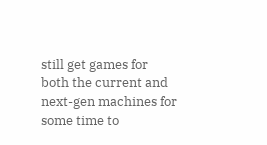still get games for both the current and next-gen machines for some time to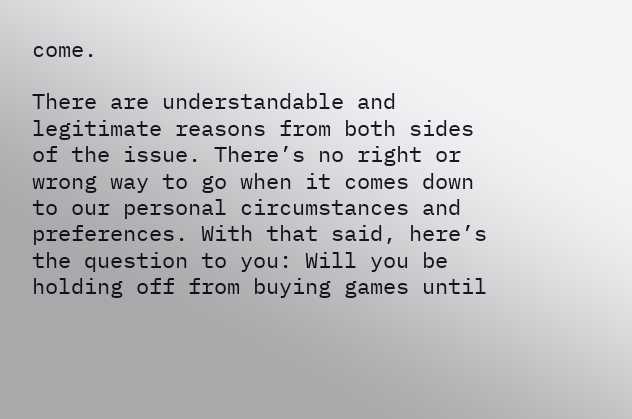come.

There are understandable and legitimate reasons from both sides of the issue. There’s no right or wrong way to go when it comes down to our personal circumstances and preferences. With that said, here’s the question to you: Will you be holding off from buying games until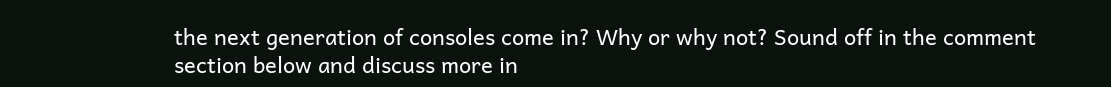the next generation of consoles come in? Why or why not? Sound off in the comment section below and discuss more in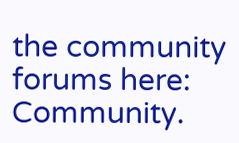the community forums here: Community.